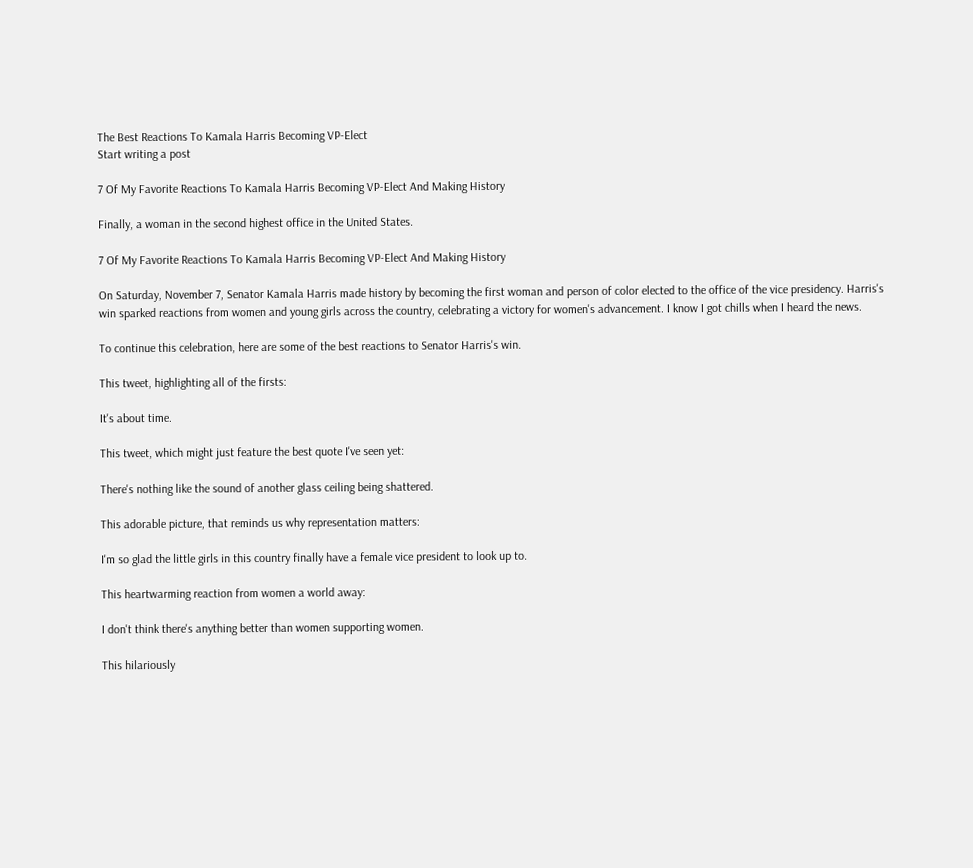The Best Reactions To Kamala Harris Becoming VP-Elect
Start writing a post

7 Of My Favorite Reactions To Kamala Harris Becoming VP-Elect And Making History

Finally, a woman in the second highest office in the United States.

7 Of My Favorite Reactions To Kamala Harris Becoming VP-Elect And Making History

On Saturday, November 7, Senator Kamala Harris made history by becoming the first woman and person of color elected to the office of the vice presidency. Harris's win sparked reactions from women and young girls across the country, celebrating a victory for women's advancement. I know I got chills when I heard the news.

To continue this celebration, here are some of the best reactions to Senator Harris's win.

This tweet, highlighting all of the firsts:

It's about time.

This tweet, which might just feature the best quote I've seen yet:

There's nothing like the sound of another glass ceiling being shattered.

This adorable picture, that reminds us why representation matters:

I'm so glad the little girls in this country finally have a female vice president to look up to.

This heartwarming reaction from women a world away:

I don't think there's anything better than women supporting women.

This hilariously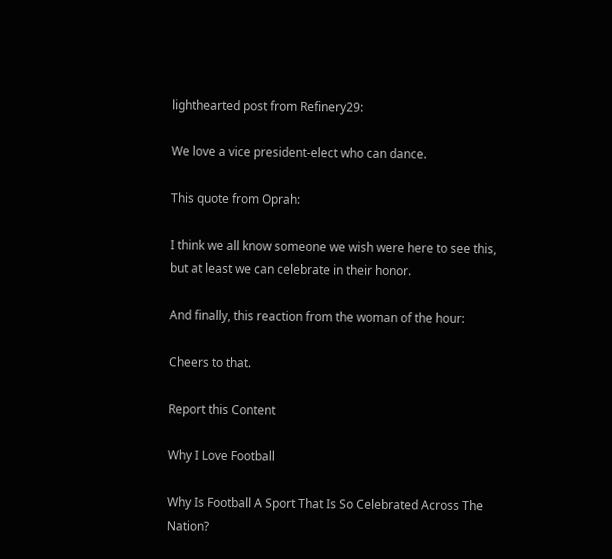lighthearted post from Refinery29:

We love a vice president-elect who can dance.

This quote from Oprah:

I think we all know someone we wish were here to see this, but at least we can celebrate in their honor.

And finally, this reaction from the woman of the hour:

Cheers to that.

Report this Content

Why I Love Football

Why Is Football A Sport That Is So Celebrated Across The Nation?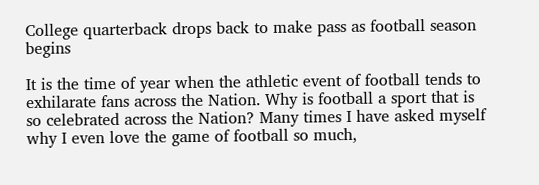College quarterback drops back to make pass as football season begins

It is the time of year when the athletic event of football tends to exhilarate fans across the Nation. Why is football a sport that is so celebrated across the Nation? Many times I have asked myself why I even love the game of football so much,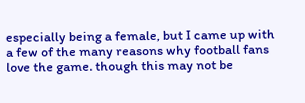especially being a female, but I came up with a few of the many reasons why football fans love the game. though this may not be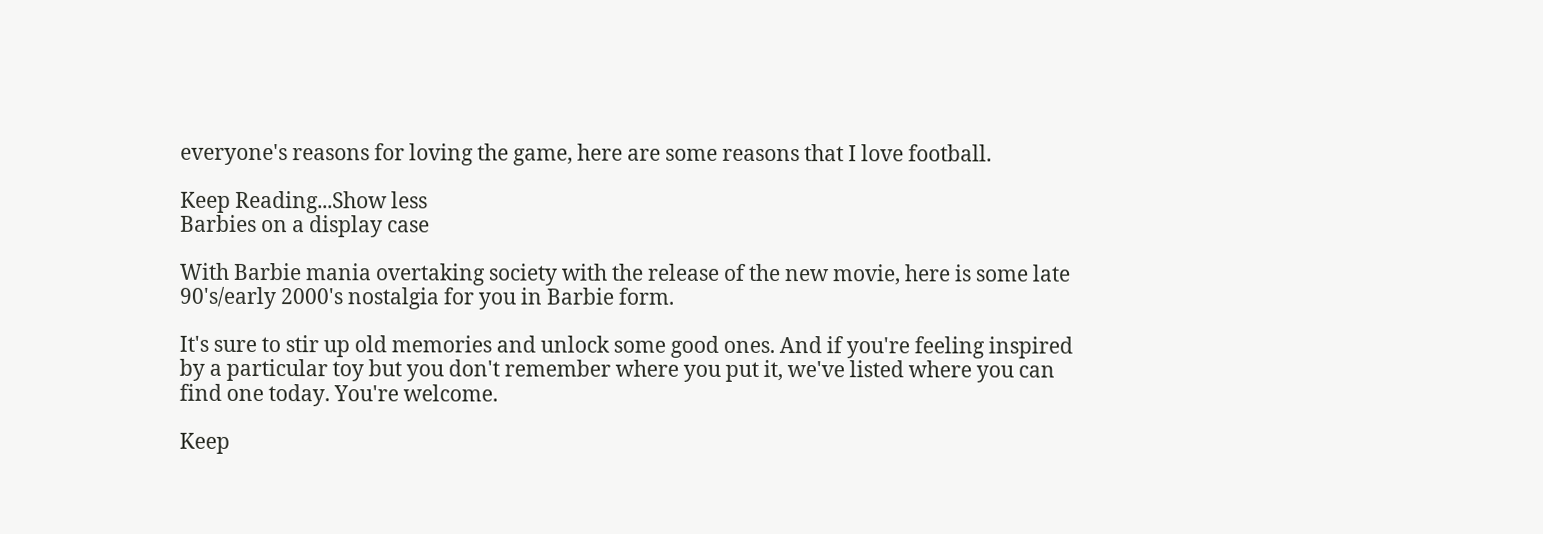everyone's reasons for loving the game, here are some reasons that I love football.

Keep Reading...Show less
Barbies on a display case

With Barbie mania overtaking society with the release of the new movie, here is some late 90's/early 2000's nostalgia for you in Barbie form.

It's sure to stir up old memories and unlock some good ones. And if you're feeling inspired by a particular toy but you don't remember where you put it, we've listed where you can find one today. You're welcome.

Keep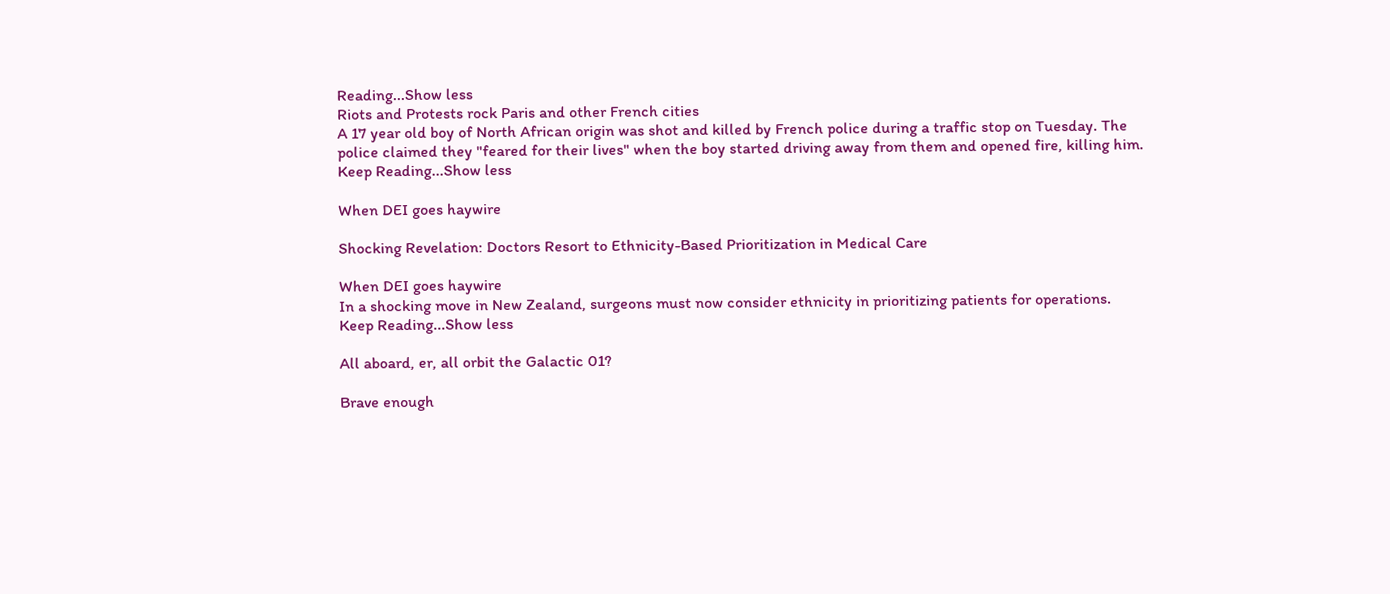Reading...Show less
Riots and Protests rock Paris and other French cities
A 17 year old boy of North African origin was shot and killed by French police during a traffic stop on Tuesday. The police claimed they "feared for their lives" when the boy started driving away from them and opened fire, killing him.
Keep Reading...Show less

When DEI goes haywire

Shocking Revelation: Doctors Resort to Ethnicity-Based Prioritization in Medical Care

When DEI goes haywire
In a shocking move in New Zealand, surgeons must now consider ethnicity in prioritizing patients for operations.
Keep Reading...Show less

All aboard, er, all orbit the Galactic 01?

Brave enough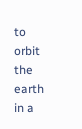to orbit the earth in a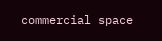commercial space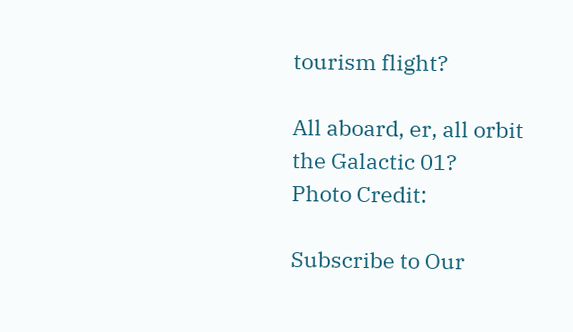tourism flight?

All aboard, er, all orbit the Galactic 01?
Photo Credit:

Subscribe to Our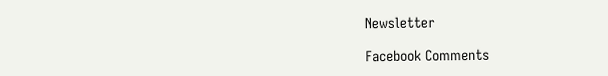Newsletter

Facebook Comments